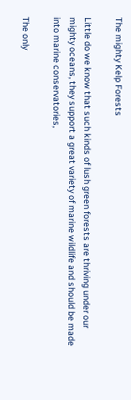The mighty Kelp Forests

Little do we know that such kinds of lush green forests are thriving under our mighty oceans, they support a great variety of marine wildlife and should be made into marine conservatories,

The only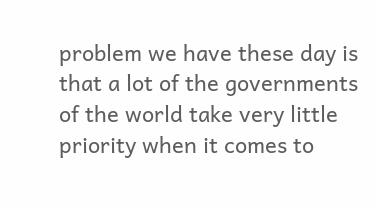problem we have these day is that a lot of the governments of the world take very little priority when it comes to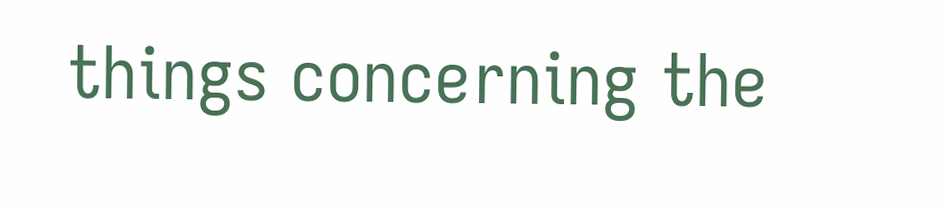things concerning the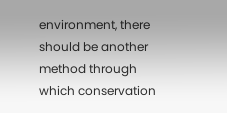environment, there should be another method through which conservation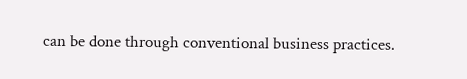can be done through conventional business practices.